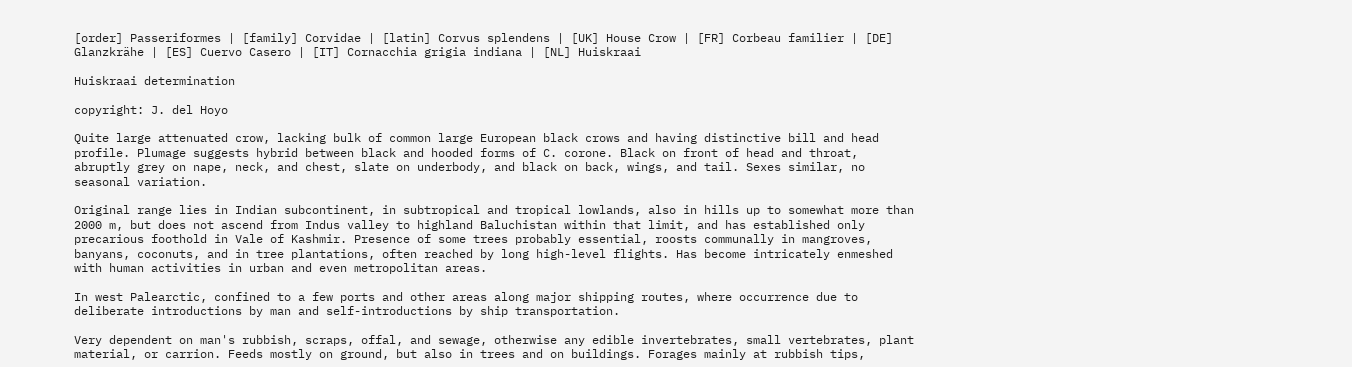[order] Passeriformes | [family] Corvidae | [latin] Corvus splendens | [UK] House Crow | [FR] Corbeau familier | [DE] Glanzkrähe | [ES] Cuervo Casero | [IT] Cornacchia grigia indiana | [NL] Huiskraai

Huiskraai determination

copyright: J. del Hoyo

Quite large attenuated crow, lacking bulk of common large European black crows and having distinctive bill and head profile. Plumage suggests hybrid between black and hooded forms of C. corone. Black on front of head and throat, abruptly grey on nape, neck, and chest, slate on underbody, and black on back, wings, and tail. Sexes similar, no seasonal variation.

Original range lies in Indian subcontinent, in subtropical and tropical lowlands, also in hills up to somewhat more than 2000 m, but does not ascend from Indus valley to highland Baluchistan within that limit, and has established only precarious foothold in Vale of Kashmir. Presence of some trees probably essential, roosts communally in mangroves, banyans, coconuts, and in tree plantations, often reached by long high-level flights. Has become intricately enmeshed with human activities in urban and even metropolitan areas.

In west Palearctic, confined to a few ports and other areas along major shipping routes, where occurrence due to deliberate introductions by man and self-introductions by ship transportation.

Very dependent on man's rubbish, scraps, offal, and sewage, otherwise any edible invertebrates, small vertebrates, plant material, or carrion. Feeds mostly on ground, but also in trees and on buildings. Forages mainly at rubbish tips,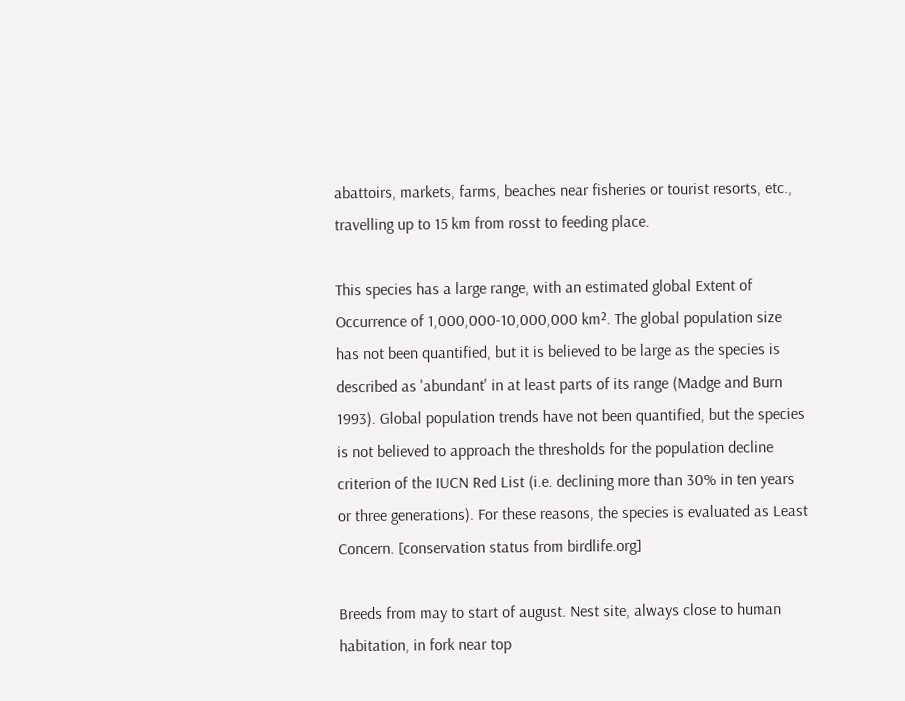abattoirs, markets, farms, beaches near fisheries or tourist resorts, etc., travelling up to 15 km from rosst to feeding place.

This species has a large range, with an estimated global Extent of Occurrence of 1,000,000-10,000,000 km². The global population size has not been quantified, but it is believed to be large as the species is described as 'abundant' in at least parts of its range (Madge and Burn 1993). Global population trends have not been quantified, but the species is not believed to approach the thresholds for the population decline criterion of the IUCN Red List (i.e. declining more than 30% in ten years or three generations). For these reasons, the species is evaluated as Least Concern. [conservation status from birdlife.org]

Breeds from may to start of august. Nest site, always close to human habitation, in fork near top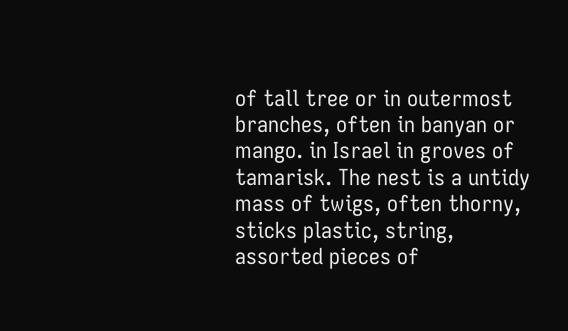of tall tree or in outermost branches, often in banyan or mango. in Israel in groves of tamarisk. The nest is a untidy mass of twigs, often thorny, sticks plastic, string, assorted pieces of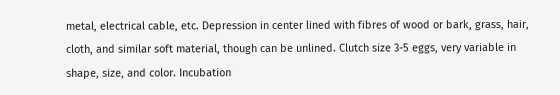metal, electrical cable, etc. Depression in center lined with fibres of wood or bark, grass, hair, cloth, and similar soft material, though can be unlined. Clutch size 3-5 eggs, very variable in shape, size, and color. Incubation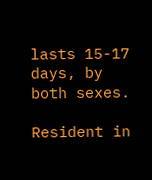lasts 15-17 days, by both sexes.

Resident in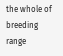the whole of breeding range